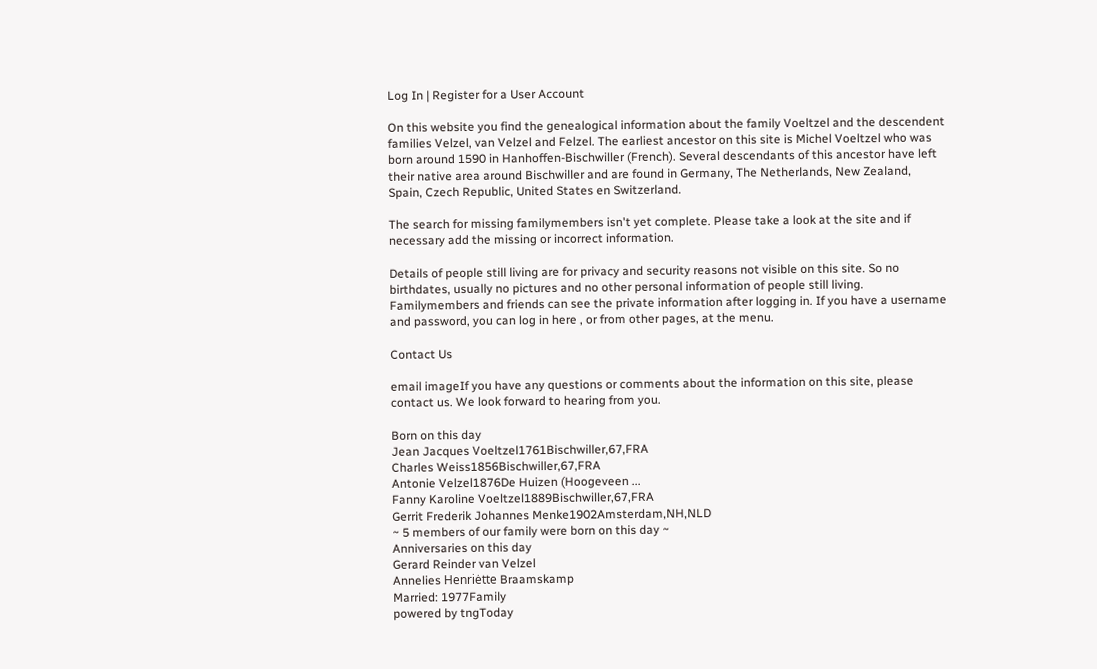Log In | Register for a User Account

On this website you find the genealogical information about the family Voeltzel and the descendent families Velzel, van Velzel and Felzel. The earliest ancestor on this site is Michel Voeltzel who was born around 1590 in Hanhoffen-Bischwiller (French). Several descendants of this ancestor have left their native area around Bischwiller and are found in Germany, The Netherlands, New Zealand, Spain, Czech Republic, United States en Switzerland.

The search for missing familymembers isn't yet complete. Please take a look at the site and if necessary add the missing or incorrect information.

Details of people still living are for privacy and security reasons not visible on this site. So no birthdates, usually no pictures and no other personal information of people still living. Familymembers and friends can see the private information after logging in. If you have a username and password, you can log in here , or from other pages, at the menu.

Contact Us

email imageIf you have any questions or comments about the information on this site, please contact us. We look forward to hearing from you.

Born on this day
Jean Jacques Voeltzel1761Bischwiller,67,FRA
Charles Weiss1856Bischwiller,67,FRA
Antonie Velzel1876De Huizen (Hoogeveen ...
Fanny Karoline Voeltzel1889Bischwiller,67,FRA
Gerrit Frederik Johannes Menke1902Amsterdam,NH,NLD
~ 5 members of our family were born on this day ~
Anniversaries on this day
Gerard Reinder van Velzel
Annelies Henriėtte Braamskamp
Married: 1977Family
powered by tngToday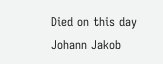Died on this day
Johann Jakob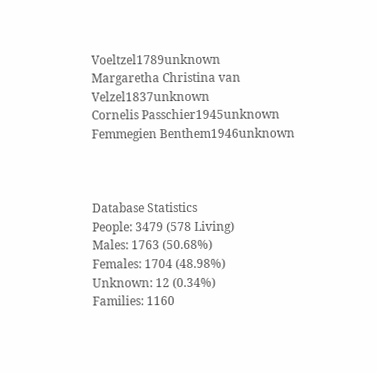Voeltzel1789unknown
Margaretha Christina van Velzel1837unknown
Cornelis Passchier1945unknown
Femmegien Benthem1946unknown



Database Statistics
People: 3479 (578 Living)
Males: 1763 (50.68%)
Females: 1704 (48.98%)
Unknown: 12 (0.34%)
Families: 1160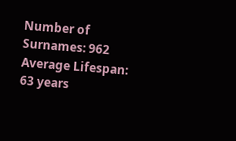Number of Surnames: 962
Average Lifespan: 63 years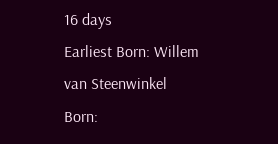16 days
Earliest Born: Willem van Steenwinkel
Born: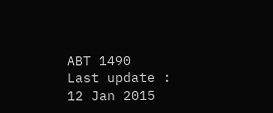ABT 1490
Last update : 12 Jan 2015